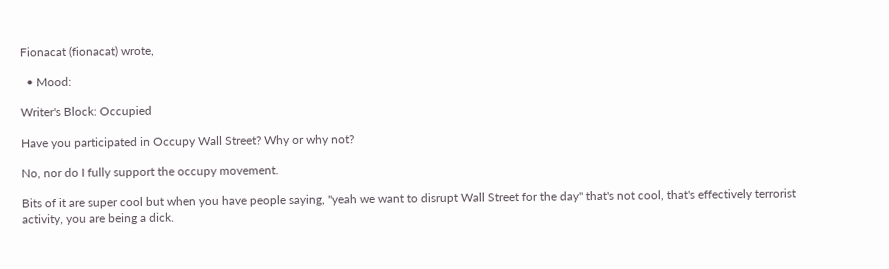Fionacat (fionacat) wrote,

  • Mood:

Writer's Block: Occupied

Have you participated in Occupy Wall Street? Why or why not?

No, nor do I fully support the occupy movement.

Bits of it are super cool but when you have people saying, "yeah we want to disrupt Wall Street for the day" that's not cool, that's effectively terrorist activity, you are being a dick.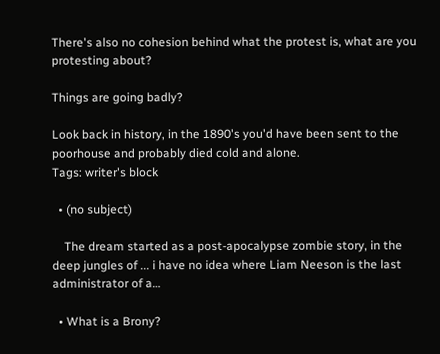There's also no cohesion behind what the protest is, what are you protesting about?

Things are going badly?

Look back in history, in the 1890's you'd have been sent to the poorhouse and probably died cold and alone.
Tags: writer's block

  • (no subject)

    The dream started as a post-apocalypse zombie story, in the deep jungles of ... i have no idea where Liam Neeson is the last administrator of a…

  • What is a Brony?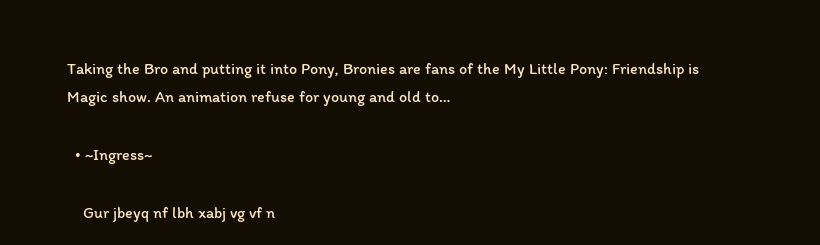Taking the Bro and putting it into Pony, Bronies are fans of the My Little Pony: Friendship is Magic show. An animation refuse for young and old to…

  • ~Ingress~

    Gur jbeyq nf lbh xabj vg vf n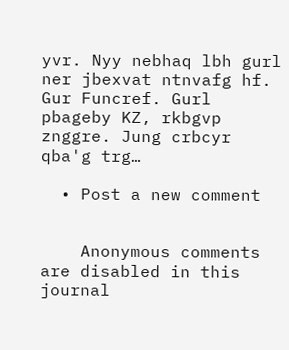yvr. Nyy nebhaq lbh gurl ner jbexvat ntnvafg hf. Gur Funcref. Gurl pbageby KZ, rkbgvp znggre. Jung crbcyr qba'g trg…

  • Post a new comment


    Anonymous comments are disabled in this journal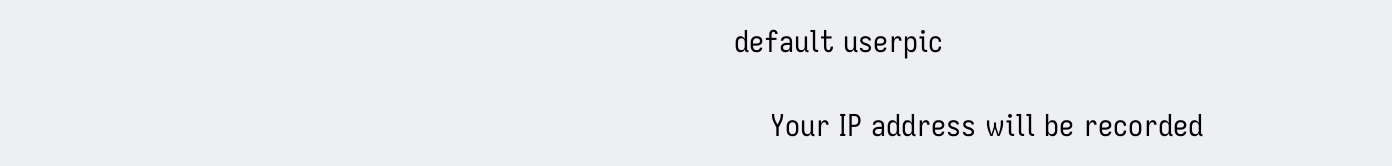default userpic

    Your IP address will be recorded